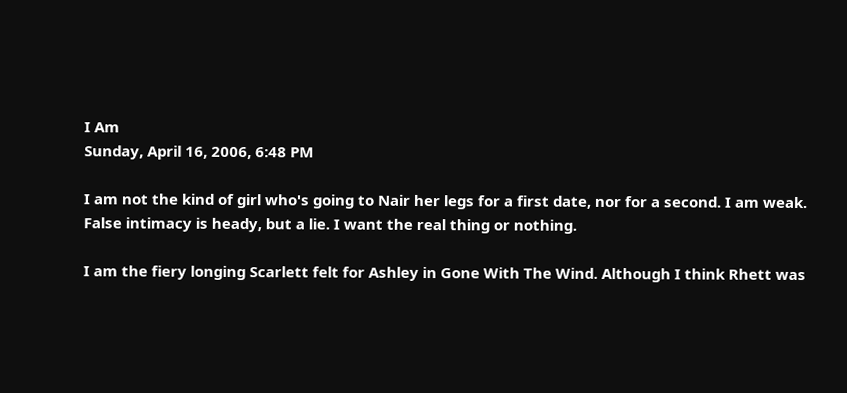I Am
Sunday, April 16, 2006, 6:48 PM

I am not the kind of girl who's going to Nair her legs for a first date, nor for a second. I am weak. False intimacy is heady, but a lie. I want the real thing or nothing.

I am the fiery longing Scarlett felt for Ashley in Gone With The Wind. Although I think Rhett was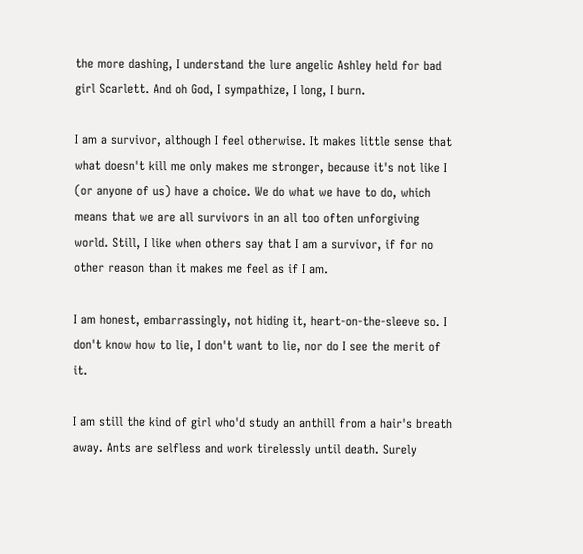the more dashing, I understand the lure angelic Ashley held for bad girl Scarlett. And oh God, I sympathize, I long, I burn.

I am a survivor, although I feel otherwise. It makes little sense that what doesn't kill me only makes me stronger, because it's not like I (or anyone of us) have a choice. We do what we have to do, which means that we are all survivors in an all too often unforgiving world. Still, I like when others say that I am a survivor, if for no other reason than it makes me feel as if I am.

I am honest, embarrassingly, not hiding it, heart-on-the-sleeve so. I don't know how to lie, I don't want to lie, nor do I see the merit of it.

I am still the kind of girl who'd study an anthill from a hair's breath away. Ants are selfless and work tirelessly until death. Surely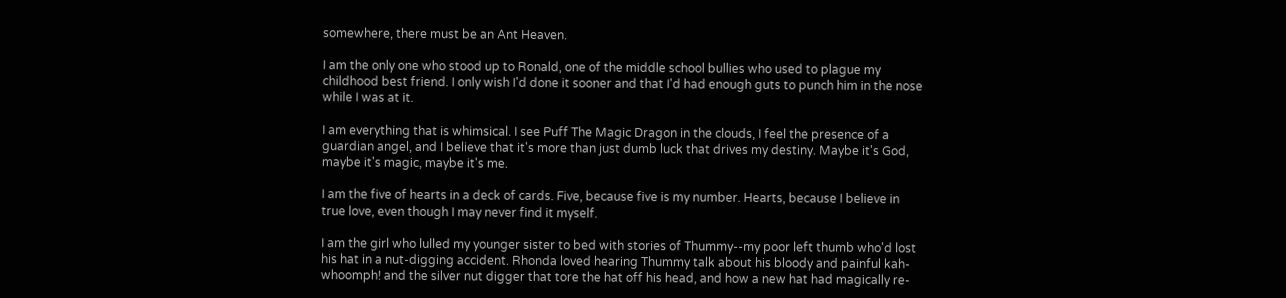somewhere, there must be an Ant Heaven.

I am the only one who stood up to Ronald, one of the middle school bullies who used to plague my childhood best friend. I only wish I'd done it sooner and that I'd had enough guts to punch him in the nose while I was at it.

I am everything that is whimsical. I see Puff The Magic Dragon in the clouds, I feel the presence of a guardian angel, and I believe that it's more than just dumb luck that drives my destiny. Maybe it's God, maybe it's magic, maybe it's me.

I am the five of hearts in a deck of cards. Five, because five is my number. Hearts, because I believe in true love, even though I may never find it myself.

I am the girl who lulled my younger sister to bed with stories of Thummy--my poor left thumb who'd lost his hat in a nut-digging accident. Rhonda loved hearing Thummy talk about his bloody and painful kah-whoomph! and the silver nut digger that tore the hat off his head, and how a new hat had magically re-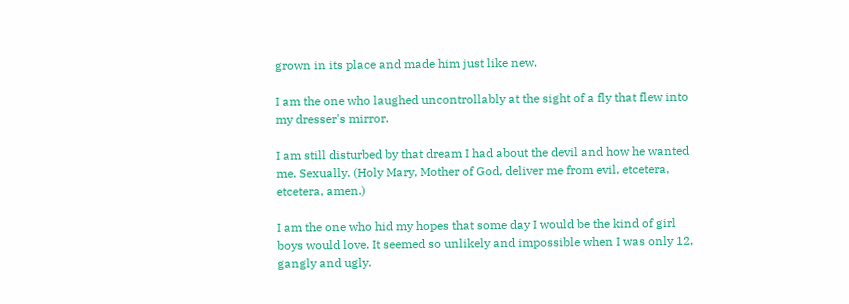grown in its place and made him just like new.

I am the one who laughed uncontrollably at the sight of a fly that flew into my dresser's mirror.

I am still disturbed by that dream I had about the devil and how he wanted me. Sexually. (Holy Mary, Mother of God, deliver me from evil, etcetera, etcetera, amen.)

I am the one who hid my hopes that some day I would be the kind of girl boys would love. It seemed so unlikely and impossible when I was only 12, gangly and ugly.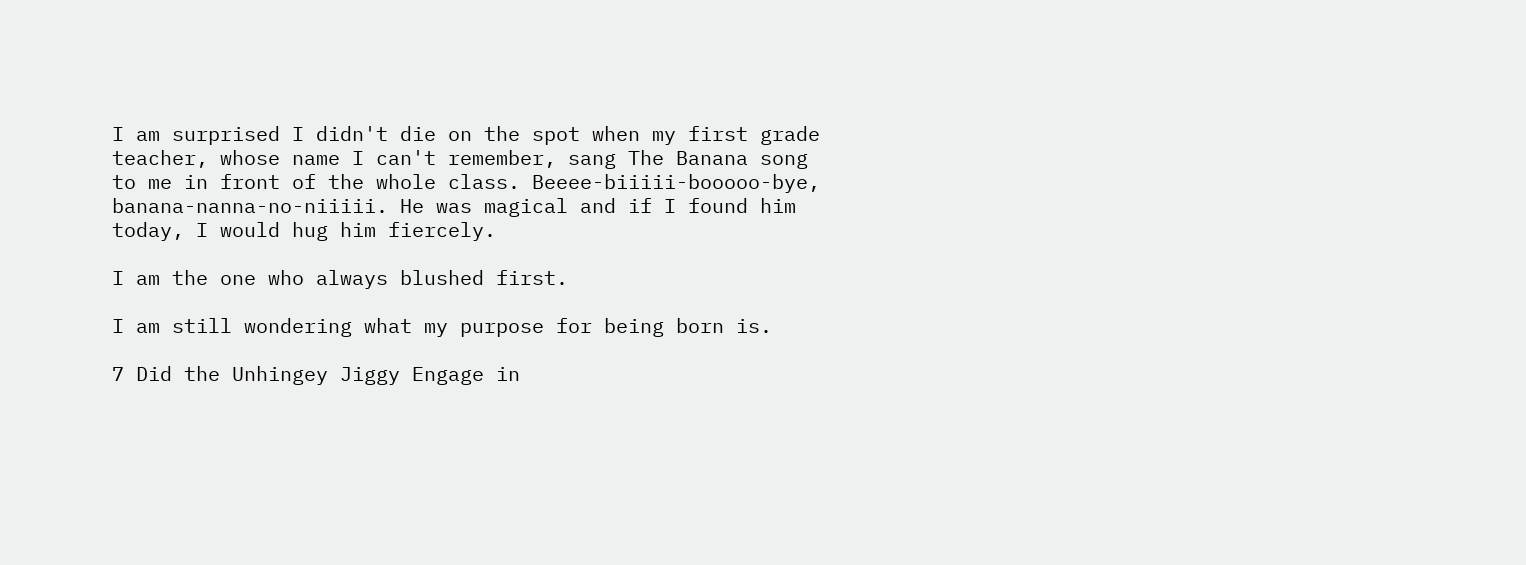I am surprised I didn't die on the spot when my first grade teacher, whose name I can't remember, sang The Banana song to me in front of the whole class. Beeee-biiiii-booooo-bye, banana-nanna-no-niiiii. He was magical and if I found him today, I would hug him fiercely.

I am the one who always blushed first.

I am still wondering what my purpose for being born is.

7 Did the Unhingey Jiggy Engage in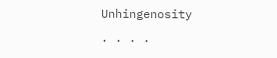Unhingenosity
. . . .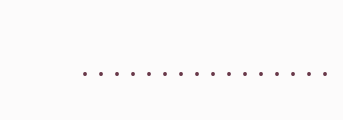. . . . . . . . . . . . . . . .